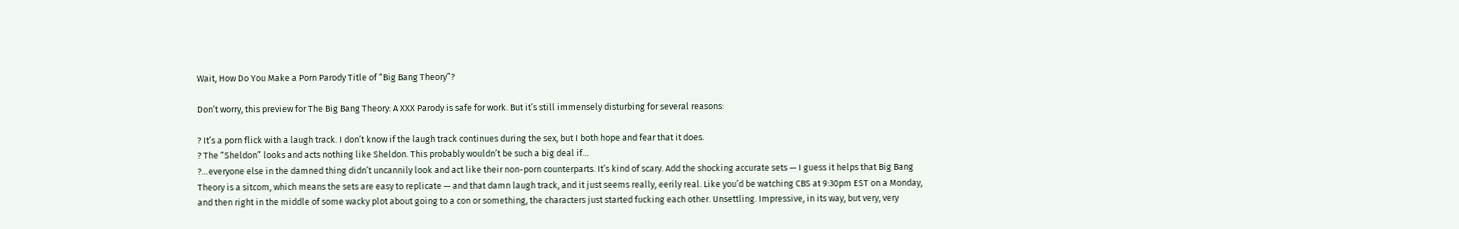Wait, How Do You Make a Porn Parody Title of “Big Bang Theory”?

Don’t worry, this preview for The Big Bang Theory: A XXX Parody is safe for work. But it’s still immensely disturbing for several reasons:

? It’s a porn flick with a laugh track. I don’t know if the laugh track continues during the sex, but I both hope and fear that it does.
? The “Sheldon” looks and acts nothing like Sheldon. This probably wouldn’t be such a big deal if…
?…everyone else in the damned thing didn’t uncannily look and act like their non-porn counterparts. It’s kind of scary. Add the shocking accurate sets — I guess it helps that Big Bang Theory is a sitcom, which means the sets are easy to replicate — and that damn laugh track, and it just seems really, eerily real. Like you’d be watching CBS at 9:30pm EST on a Monday, and then right in the middle of some wacky plot about going to a con or something, the characters just started fucking each other. Unsettling. Impressive, in its way, but very, very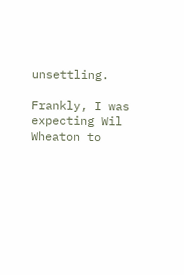unsettling.

Frankly, I was expecting Wil Wheaton to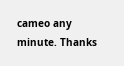cameo any minute. Thanks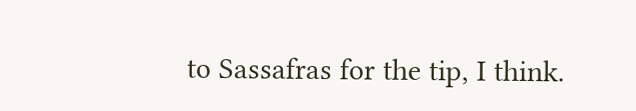to Sassafras for the tip, I think.